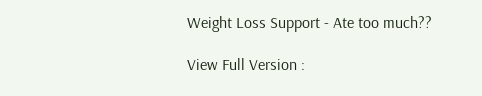Weight Loss Support - Ate too much??

View Full Version :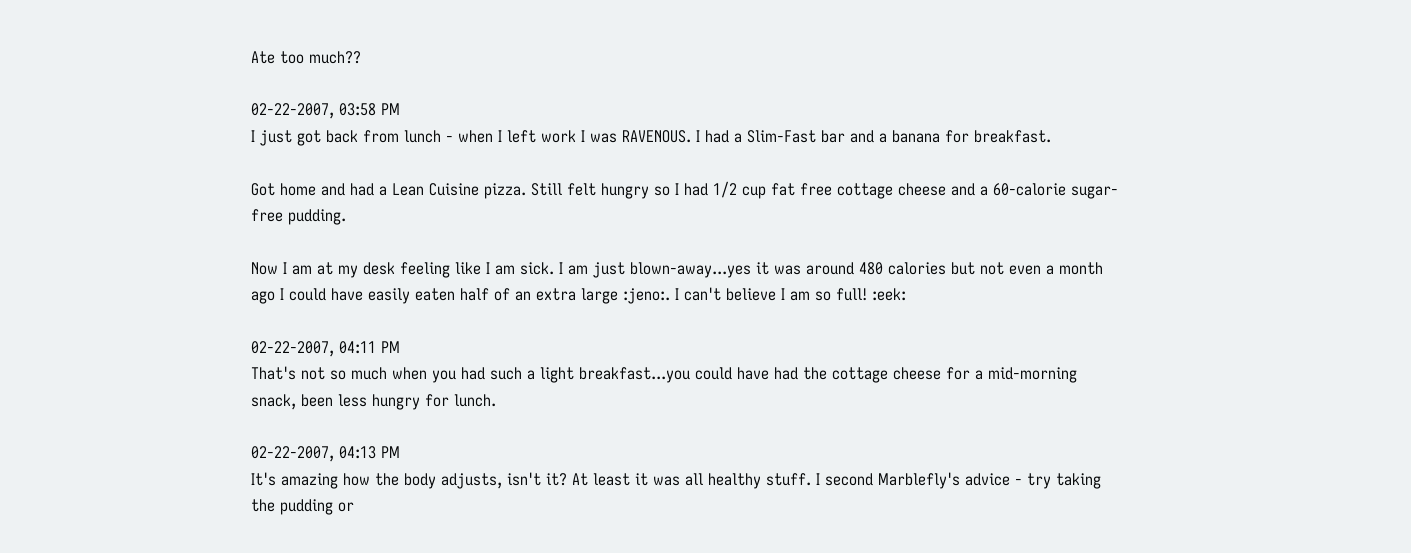Ate too much??

02-22-2007, 03:58 PM
I just got back from lunch - when I left work I was RAVENOUS. I had a Slim-Fast bar and a banana for breakfast.

Got home and had a Lean Cuisine pizza. Still felt hungry so I had 1/2 cup fat free cottage cheese and a 60-calorie sugar-free pudding.

Now I am at my desk feeling like I am sick. I am just blown-away...yes it was around 480 calories but not even a month ago I could have easily eaten half of an extra large :jeno:. I can't believe I am so full! :eek:

02-22-2007, 04:11 PM
That's not so much when you had such a light breakfast...you could have had the cottage cheese for a mid-morning snack, been less hungry for lunch.

02-22-2007, 04:13 PM
It's amazing how the body adjusts, isn't it? At least it was all healthy stuff. I second Marblefly's advice - try taking the pudding or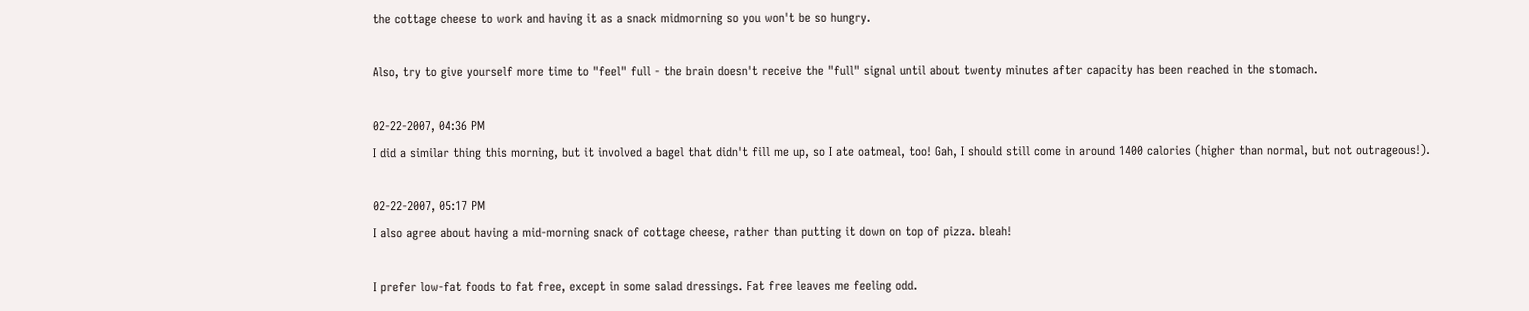the cottage cheese to work and having it as a snack midmorning so you won't be so hungry.

Also, try to give yourself more time to "feel" full - the brain doesn't receive the "full" signal until about twenty minutes after capacity has been reached in the stomach.

02-22-2007, 04:36 PM
I did a similar thing this morning, but it involved a bagel that didn't fill me up, so I ate oatmeal, too! Gah, I should still come in around 1400 calories (higher than normal, but not outrageous!).

02-22-2007, 05:17 PM
I also agree about having a mid-morning snack of cottage cheese, rather than putting it down on top of pizza. bleah!

I prefer low-fat foods to fat free, except in some salad dressings. Fat free leaves me feeling odd.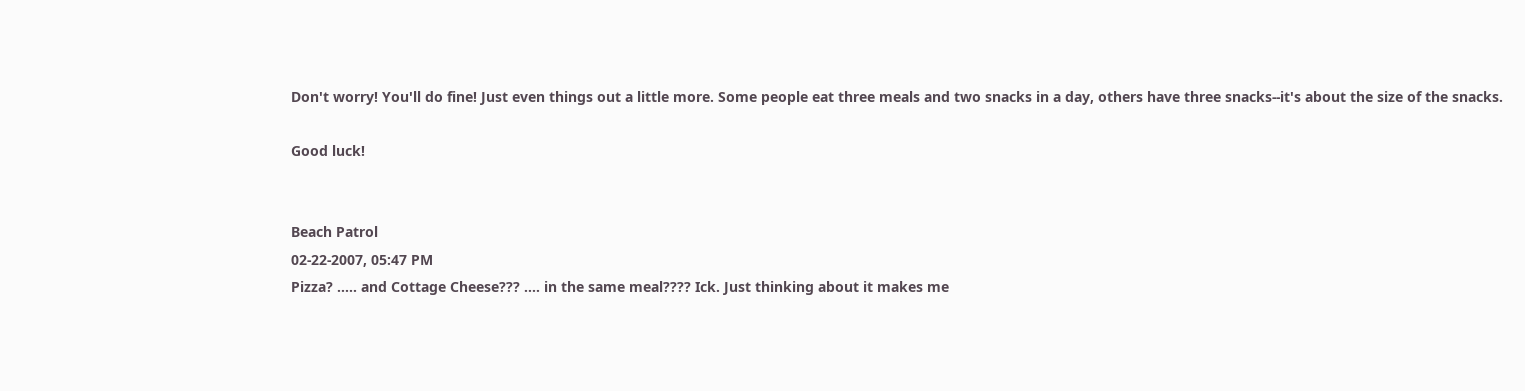Don't worry! You'll do fine! Just even things out a little more. Some people eat three meals and two snacks in a day, others have three snacks--it's about the size of the snacks.

Good luck!


Beach Patrol
02-22-2007, 05:47 PM
Pizza? ..... and Cottage Cheese??? .... in the same meal???? Ick. Just thinking about it makes me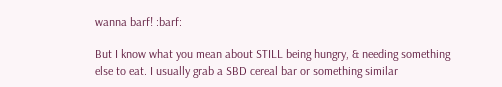wanna barf! :barf:

But I know what you mean about STILL being hungry, & needing something else to eat. I usually grab a SBD cereal bar or something similar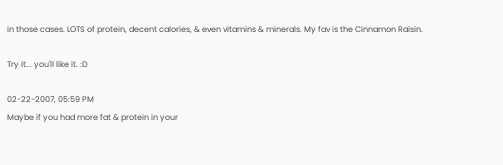in those cases. LOTS of protein, decent calories, & even vitamins & minerals. My fav is the Cinnamon Raisin.

Try it... you'll like it. :D

02-22-2007, 05:59 PM
Maybe if you had more fat & protein in your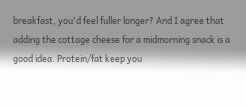breakfast, you'd feel fuller longer? And I agree that adding the cottage cheese for a midmorning snack is a good idea. Protein/fat keep you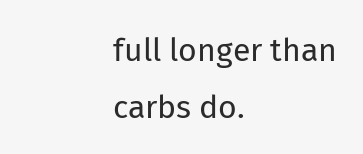full longer than carbs do.